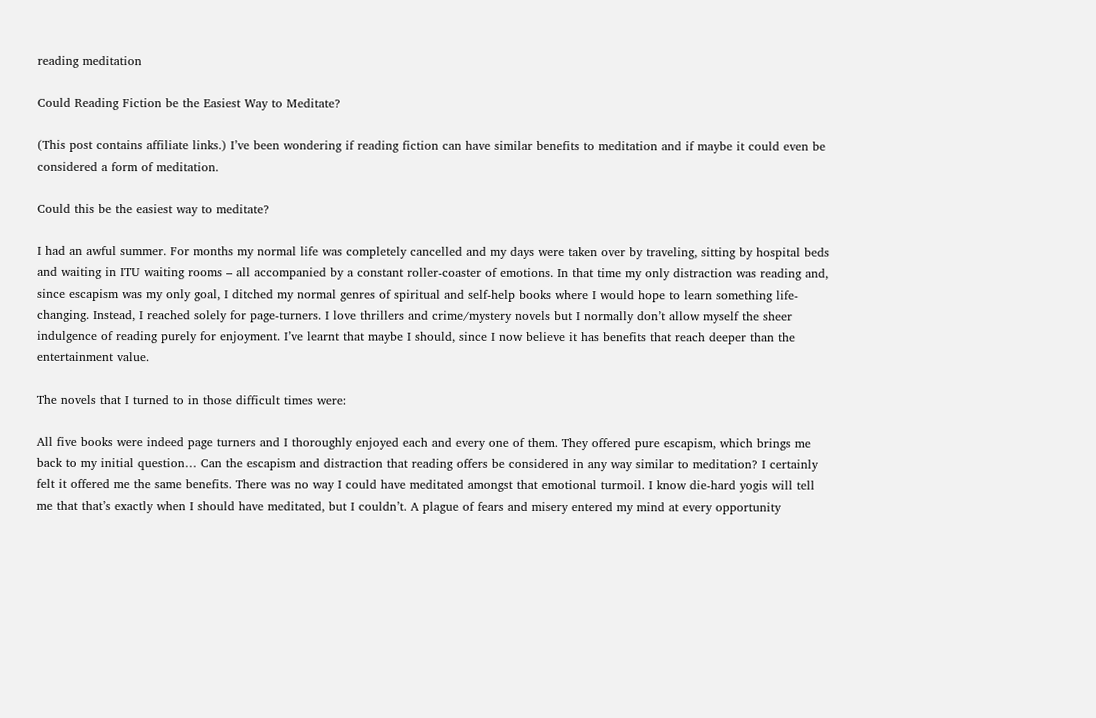reading meditation

Could Reading Fiction be the Easiest Way to Meditate?

(This post contains affiliate links.) I’ve been wondering if reading fiction can have similar benefits to meditation and if maybe it could even be considered a form of meditation.

Could this be the easiest way to meditate?

I had an awful summer. For months my normal life was completely cancelled and my days were taken over by traveling, sitting by hospital beds and waiting in ITU waiting rooms – all accompanied by a constant roller-coaster of emotions. In that time my only distraction was reading and, since escapism was my only goal, I ditched my normal genres of spiritual and self-help books where I would hope to learn something life-changing. Instead, I reached solely for page-turners. I love thrillers and crime/mystery novels but I normally don’t allow myself the sheer indulgence of reading purely for enjoyment. I’ve learnt that maybe I should, since I now believe it has benefits that reach deeper than the entertainment value.

The novels that I turned to in those difficult times were:

All five books were indeed page turners and I thoroughly enjoyed each and every one of them. They offered pure escapism, which brings me back to my initial question… Can the escapism and distraction that reading offers be considered in any way similar to meditation? I certainly felt it offered me the same benefits. There was no way I could have meditated amongst that emotional turmoil. I know die-hard yogis will tell me that that’s exactly when I should have meditated, but I couldn’t. A plague of fears and misery entered my mind at every opportunity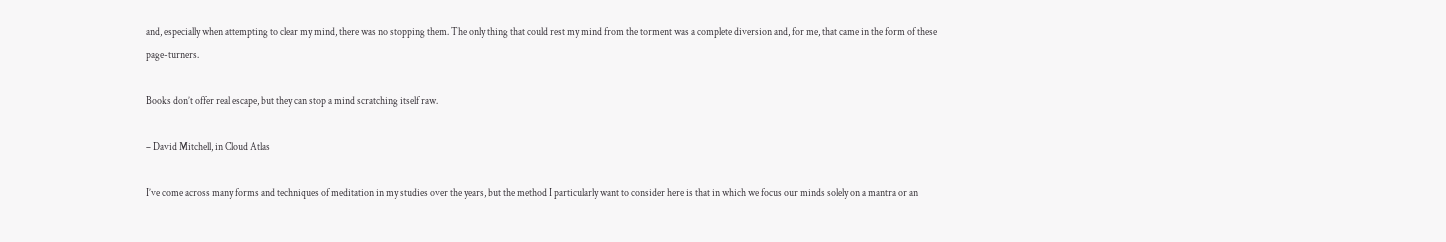and, especially when attempting to clear my mind, there was no stopping them. The only thing that could rest my mind from the torment was a complete diversion and, for me, that came in the form of these page-turners.

Books don’t offer real escape, but they can stop a mind scratching itself raw.

– David Mitchell, in Cloud Atlas

I’ve come across many forms and techniques of meditation in my studies over the years, but the method I particularly want to consider here is that in which we focus our minds solely on a mantra or an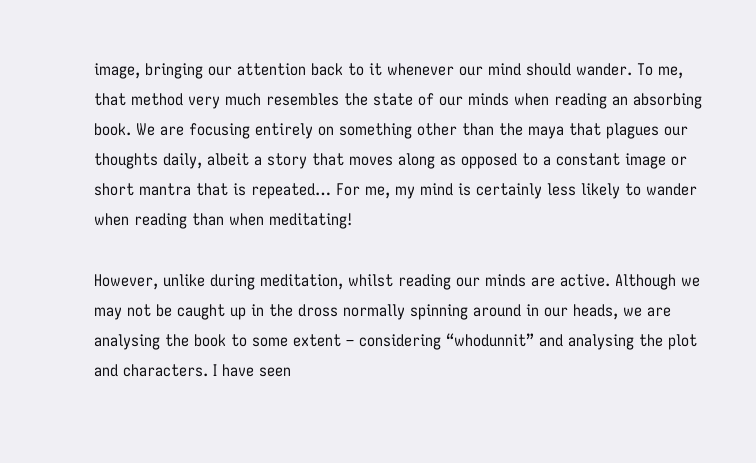image, bringing our attention back to it whenever our mind should wander. To me, that method very much resembles the state of our minds when reading an absorbing book. We are focusing entirely on something other than the maya that plagues our thoughts daily, albeit a story that moves along as opposed to a constant image or short mantra that is repeated… For me, my mind is certainly less likely to wander when reading than when meditating!

However, unlike during meditation, whilst reading our minds are active. Although we may not be caught up in the dross normally spinning around in our heads, we are analysing the book to some extent – considering “whodunnit” and analysing the plot and characters. I have seen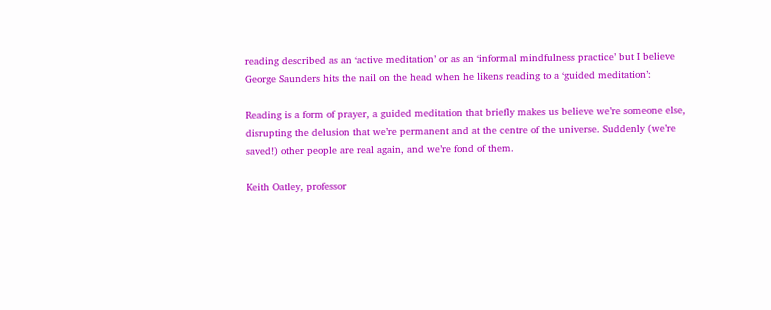reading described as an ‘active meditation’ or as an ‘informal mindfulness practice’ but I believe George Saunders hits the nail on the head when he likens reading to a ‘guided meditation’:

Reading is a form of prayer, a guided meditation that briefly makes us believe we’re someone else, disrupting the delusion that we’re permanent and at the centre of the universe. Suddenly (we’re saved!) other people are real again, and we’re fond of them.

Keith Oatley, professor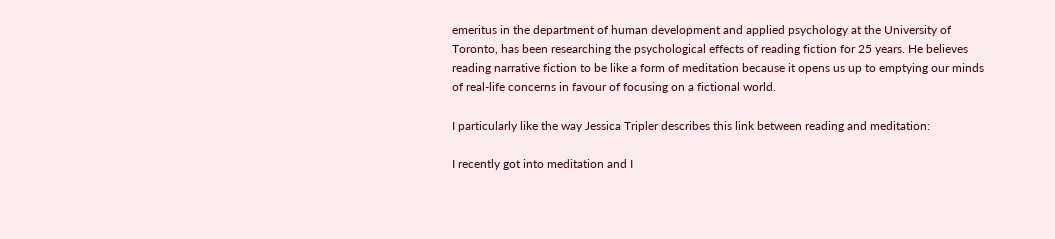emeritus in the department of human development and applied psychology at the University of Toronto, has been researching the psychological effects of reading fiction for 25 years. He believes reading narrative fiction to be like a form of meditation because it opens us up to emptying our minds of real-life concerns in favour of focusing on a fictional world.

I particularly like the way Jessica Tripler describes this link between reading and meditation:

I recently got into meditation and I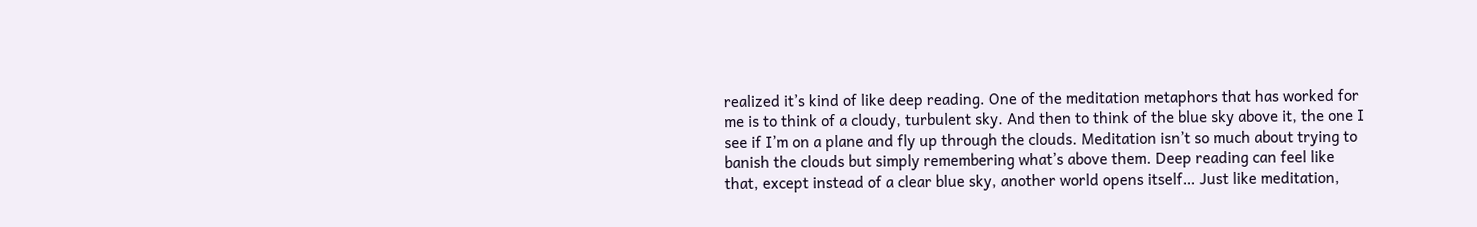realized it’s kind of like deep reading. One of the meditation metaphors that has worked for me is to think of a cloudy, turbulent sky. And then to think of the blue sky above it, the one I see if I’m on a plane and fly up through the clouds. Meditation isn’t so much about trying to banish the clouds but simply remembering what’s above them. Deep reading can feel like that, except instead of a clear blue sky, another world opens itself… Just like meditation,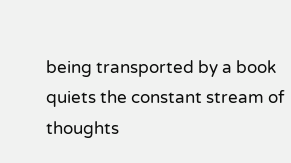being transported by a book quiets the constant stream of thoughts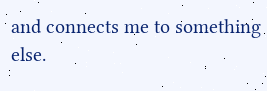and connects me to something else.